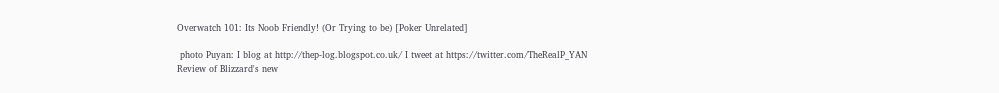Overwatch 101: Its Noob Friendly! (Or Trying to be) [Poker Unrelated]

 photo Puyan: I blog at http://thep-log.blogspot.co.uk/ I tweet at https://twitter.com/TheRealP_YAN
Review of Blizzard's new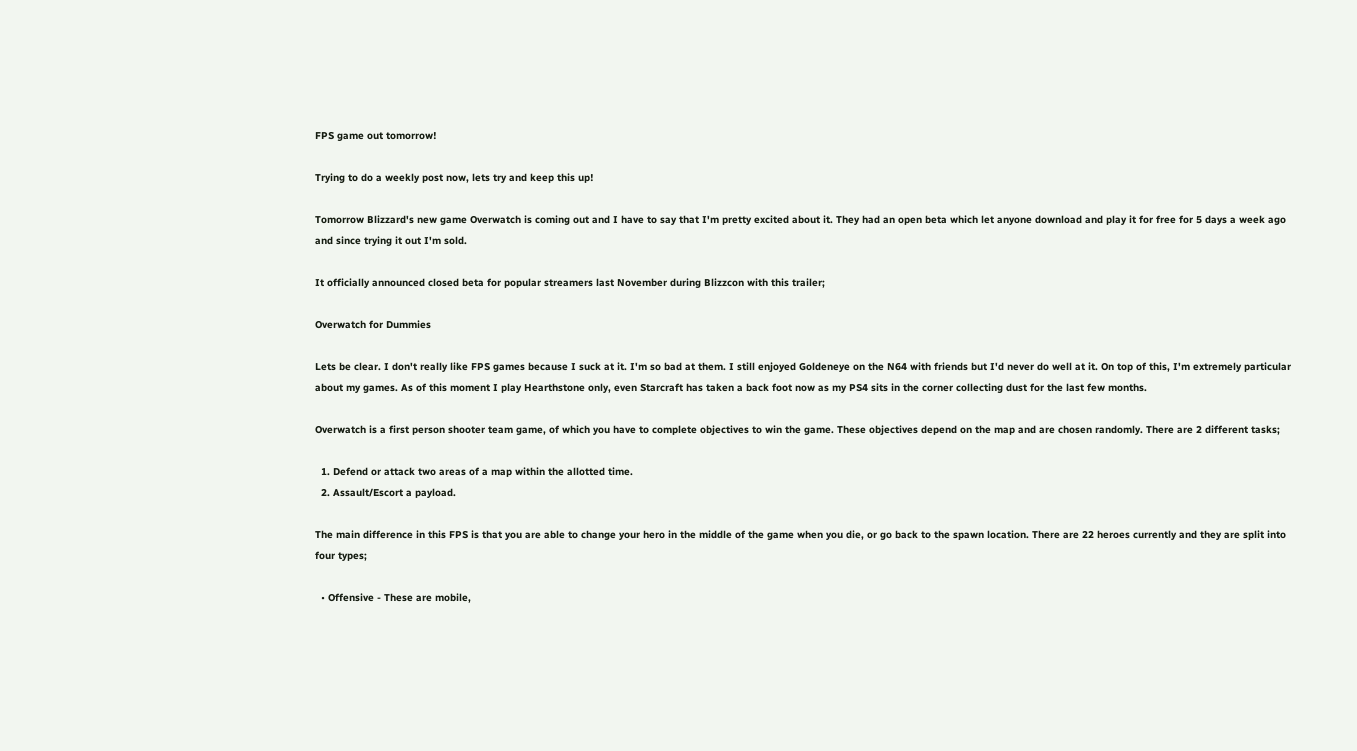FPS game out tomorrow!

Trying to do a weekly post now, lets try and keep this up!

Tomorrow Blizzard's new game Overwatch is coming out and I have to say that I'm pretty excited about it. They had an open beta which let anyone download and play it for free for 5 days a week ago and since trying it out I'm sold.

It officially announced closed beta for popular streamers last November during Blizzcon with this trailer;

Overwatch for Dummies

Lets be clear. I don't really like FPS games because I suck at it. I'm so bad at them. I still enjoyed Goldeneye on the N64 with friends but I'd never do well at it. On top of this, I'm extremely particular about my games. As of this moment I play Hearthstone only, even Starcraft has taken a back foot now as my PS4 sits in the corner collecting dust for the last few months.

Overwatch is a first person shooter team game, of which you have to complete objectives to win the game. These objectives depend on the map and are chosen randomly. There are 2 different tasks;

  1. Defend or attack two areas of a map within the allotted time.
  2. Assault/Escort a payload.

The main difference in this FPS is that you are able to change your hero in the middle of the game when you die, or go back to the spawn location. There are 22 heroes currently and they are split into four types;

  • Offensive - These are mobile,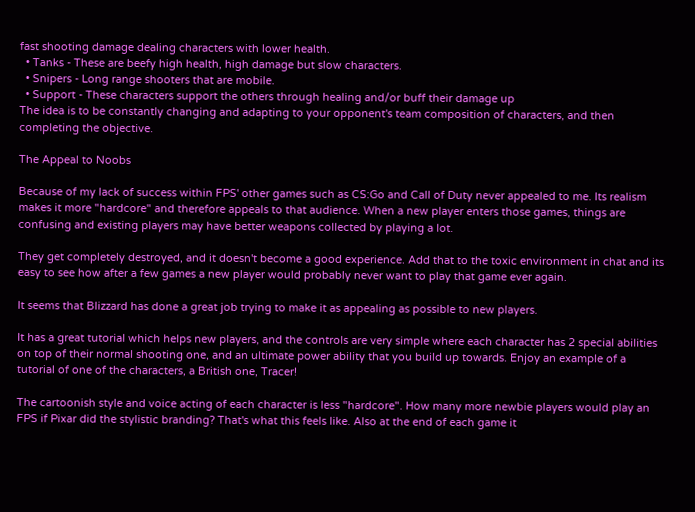fast shooting damage dealing characters with lower health.
  • Tanks - These are beefy high health, high damage but slow characters.
  • Snipers - Long range shooters that are mobile.
  • Support - These characters support the others through healing and/or buff their damage up
The idea is to be constantly changing and adapting to your opponent's team composition of characters, and then completing the objective.

The Appeal to Noobs

Because of my lack of success within FPS' other games such as CS:Go and Call of Duty never appealed to me. Its realism makes it more "hardcore" and therefore appeals to that audience. When a new player enters those games, things are confusing and existing players may have better weapons collected by playing a lot.

They get completely destroyed, and it doesn't become a good experience. Add that to the toxic environment in chat and its easy to see how after a few games a new player would probably never want to play that game ever again.

It seems that Blizzard has done a great job trying to make it as appealing as possible to new players.

It has a great tutorial which helps new players, and the controls are very simple where each character has 2 special abilities on top of their normal shooting one, and an ultimate power ability that you build up towards. Enjoy an example of a tutorial of one of the characters, a British one, Tracer!

The cartoonish style and voice acting of each character is less "hardcore". How many more newbie players would play an FPS if Pixar did the stylistic branding? That's what this feels like. Also at the end of each game it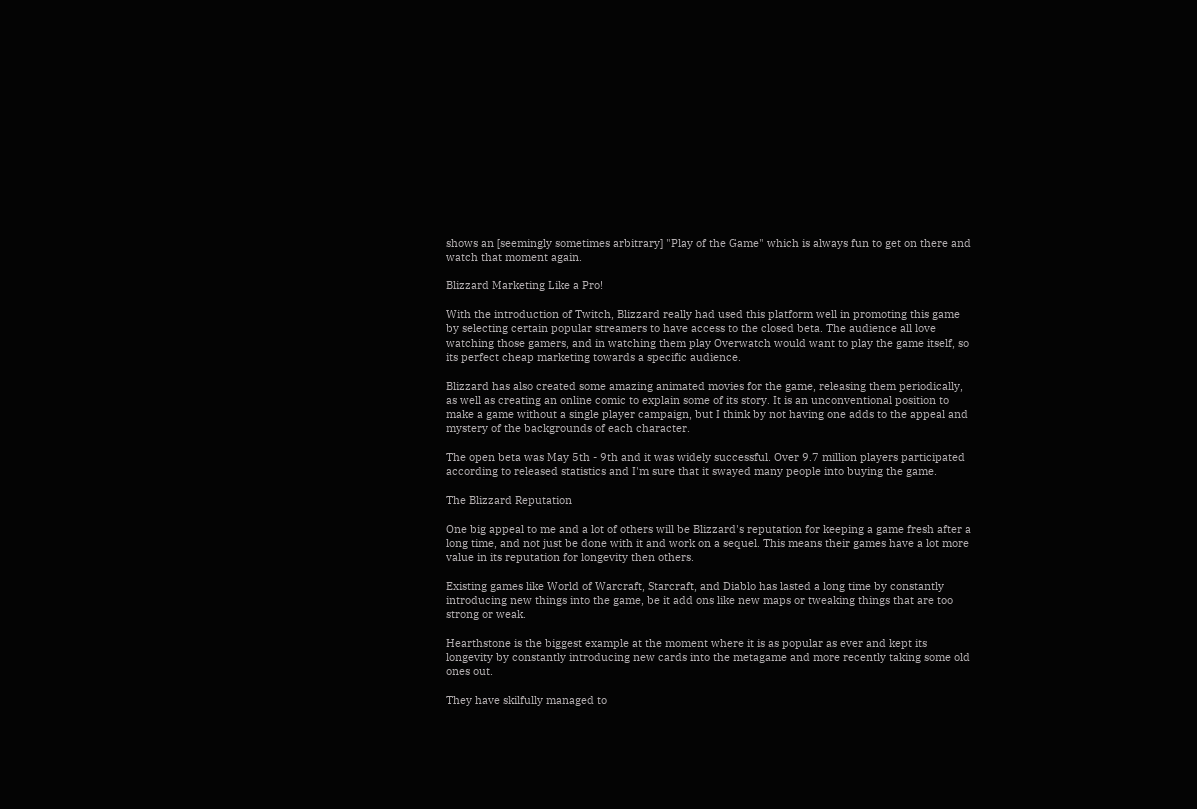shows an [seemingly sometimes arbitrary] "Play of the Game" which is always fun to get on there and watch that moment again.

Blizzard Marketing Like a Pro!

With the introduction of Twitch, Blizzard really had used this platform well in promoting this game by selecting certain popular streamers to have access to the closed beta. The audience all love watching those gamers, and in watching them play Overwatch would want to play the game itself, so its perfect cheap marketing towards a specific audience.

Blizzard has also created some amazing animated movies for the game, releasing them periodically, as well as creating an online comic to explain some of its story. It is an unconventional position to make a game without a single player campaign, but I think by not having one adds to the appeal and mystery of the backgrounds of each character.

The open beta was May 5th - 9th and it was widely successful. Over 9.7 million players participated according to released statistics and I'm sure that it swayed many people into buying the game.

The Blizzard Reputation

One big appeal to me and a lot of others will be Blizzard's reputation for keeping a game fresh after a long time, and not just be done with it and work on a sequel. This means their games have a lot more value in its reputation for longevity then others.

Existing games like World of Warcraft, Starcraft, and Diablo has lasted a long time by constantly introducing new things into the game, be it add ons like new maps or tweaking things that are too strong or weak.

Hearthstone is the biggest example at the moment where it is as popular as ever and kept its longevity by constantly introducing new cards into the metagame and more recently taking some old ones out.

They have skilfully managed to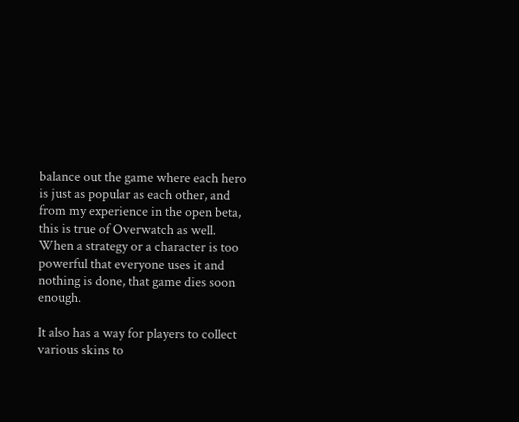balance out the game where each hero is just as popular as each other, and from my experience in the open beta, this is true of Overwatch as well. When a strategy or a character is too powerful that everyone uses it and nothing is done, that game dies soon enough.

It also has a way for players to collect various skins to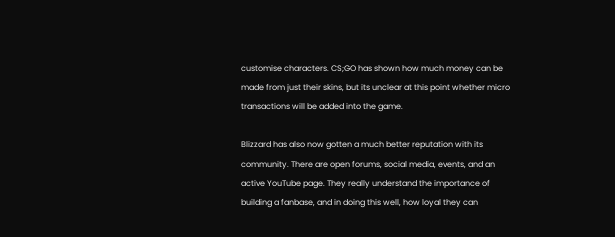customise characters. CS;GO has shown how much money can be made from just their skins, but its unclear at this point whether micro transactions will be added into the game.

Blizzard has also now gotten a much better reputation with its community. There are open forums, social media, events, and an active YouTube page. They really understand the importance of building a fanbase, and in doing this well, how loyal they can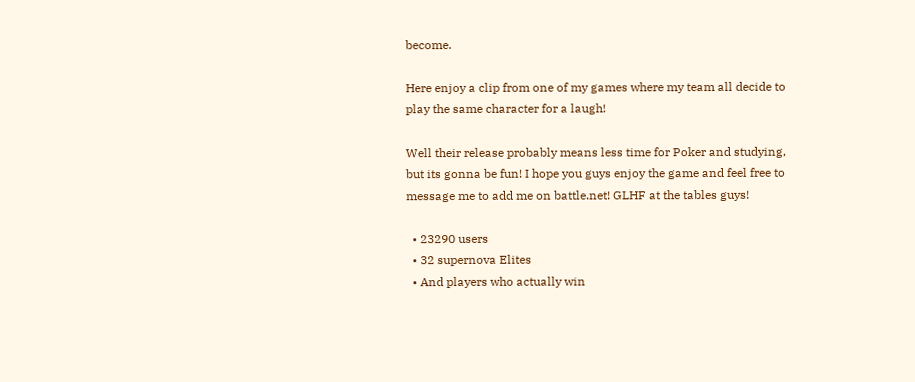become.

Here enjoy a clip from one of my games where my team all decide to play the same character for a laugh!

Well their release probably means less time for Poker and studying, but its gonna be fun! I hope you guys enjoy the game and feel free to message me to add me on battle.net! GLHF at the tables guys!

  • 23290 users
  • 32 supernova Elites
  • And players who actually win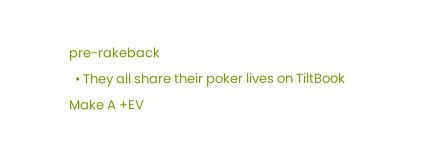pre-rakeback
  • They all share their poker lives on TiltBook
Make A +EV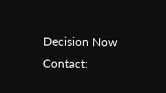Decision Now
Contact: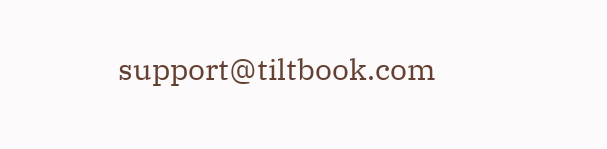support@tiltbook.com